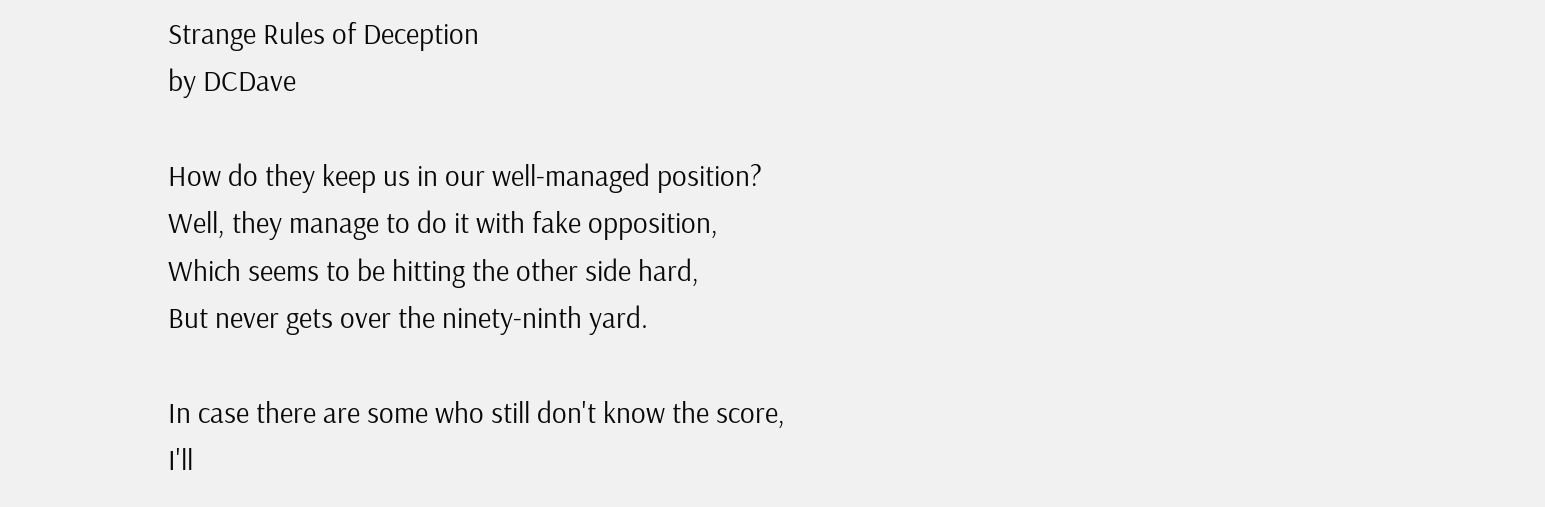Strange Rules of Deception
by DCDave

How do they keep us in our well-managed position?
Well, they manage to do it with fake opposition,
Which seems to be hitting the other side hard,
But never gets over the ninety-ninth yard.

In case there are some who still don't know the score,
I'll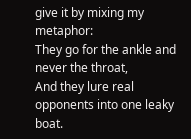give it by mixing my metaphor:
They go for the ankle and never the throat,
And they lure real opponents into one leaky boat.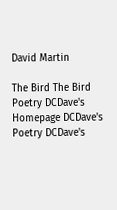David Martin

The Bird The Bird Poetry DCDave's Homepage DCDave's Poetry DCDave's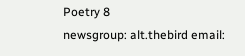Poetry 8
newsgroup: alt.thebird email: